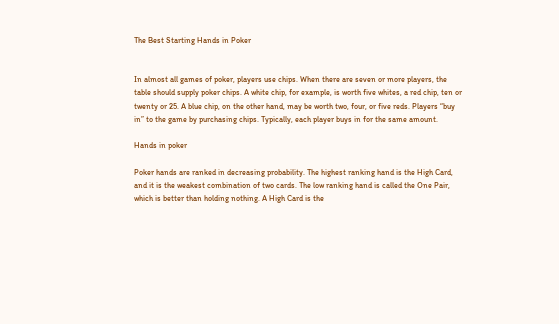The Best Starting Hands in Poker


In almost all games of poker, players use chips. When there are seven or more players, the table should supply poker chips. A white chip, for example, is worth five whites, a red chip, ten or twenty or 25. A blue chip, on the other hand, may be worth two, four, or five reds. Players “buy in” to the game by purchasing chips. Typically, each player buys in for the same amount.

Hands in poker

Poker hands are ranked in decreasing probability. The highest ranking hand is the High Card, and it is the weakest combination of two cards. The low ranking hand is called the One Pair, which is better than holding nothing. A High Card is the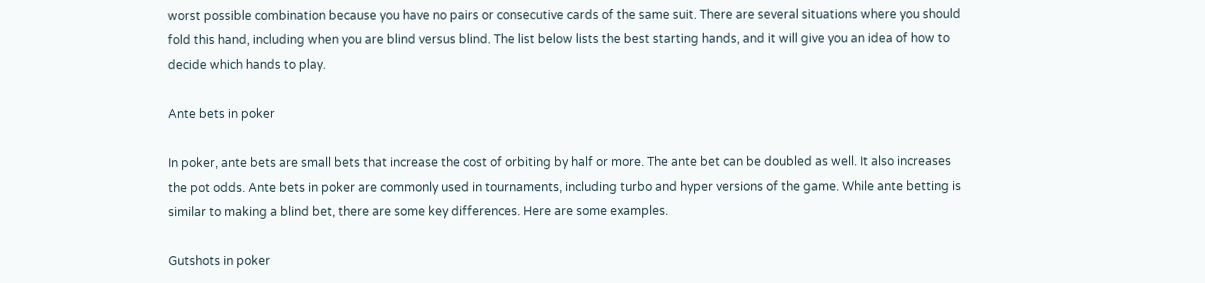worst possible combination because you have no pairs or consecutive cards of the same suit. There are several situations where you should fold this hand, including when you are blind versus blind. The list below lists the best starting hands, and it will give you an idea of how to decide which hands to play.

Ante bets in poker

In poker, ante bets are small bets that increase the cost of orbiting by half or more. The ante bet can be doubled as well. It also increases the pot odds. Ante bets in poker are commonly used in tournaments, including turbo and hyper versions of the game. While ante betting is similar to making a blind bet, there are some key differences. Here are some examples.

Gutshots in poker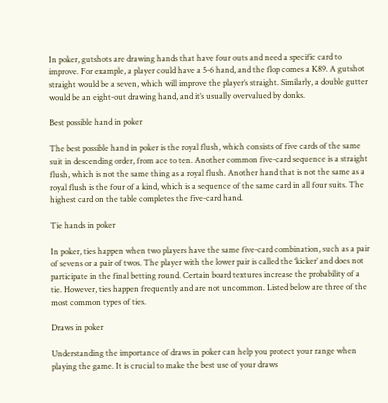In poker, gutshots are drawing hands that have four outs and need a specific card to improve. For example, a player could have a 5-6 hand, and the flop comes a K89. A gutshot straight would be a seven, which will improve the player’s straight. Similarly, a double gutter would be an eight-out drawing hand, and it’s usually overvalued by donks.

Best possible hand in poker

The best possible hand in poker is the royal flush, which consists of five cards of the same suit in descending order, from ace to ten. Another common five-card sequence is a straight flush, which is not the same thing as a royal flush. Another hand that is not the same as a royal flush is the four of a kind, which is a sequence of the same card in all four suits. The highest card on the table completes the five-card hand.

Tie hands in poker

In poker, ties happen when two players have the same five-card combination, such as a pair of sevens or a pair of twos. The player with the lower pair is called the ‘kicker’ and does not participate in the final betting round. Certain board textures increase the probability of a tie. However, ties happen frequently and are not uncommon. Listed below are three of the most common types of ties.

Draws in poker

Understanding the importance of draws in poker can help you protect your range when playing the game. It is crucial to make the best use of your draws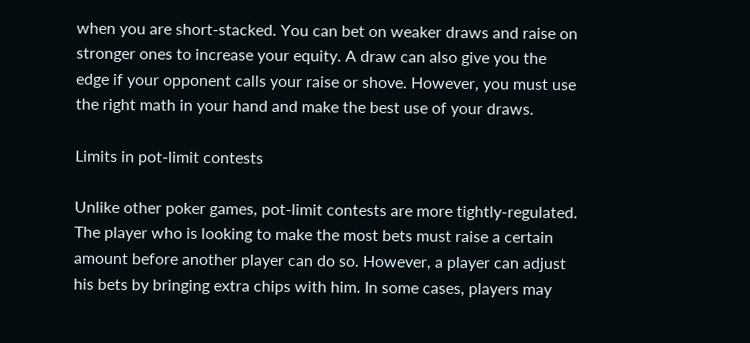when you are short-stacked. You can bet on weaker draws and raise on stronger ones to increase your equity. A draw can also give you the edge if your opponent calls your raise or shove. However, you must use the right math in your hand and make the best use of your draws.

Limits in pot-limit contests

Unlike other poker games, pot-limit contests are more tightly-regulated. The player who is looking to make the most bets must raise a certain amount before another player can do so. However, a player can adjust his bets by bringing extra chips with him. In some cases, players may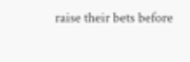raise their bets before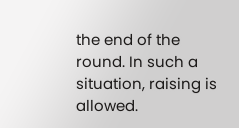the end of the round. In such a situation, raising is allowed.